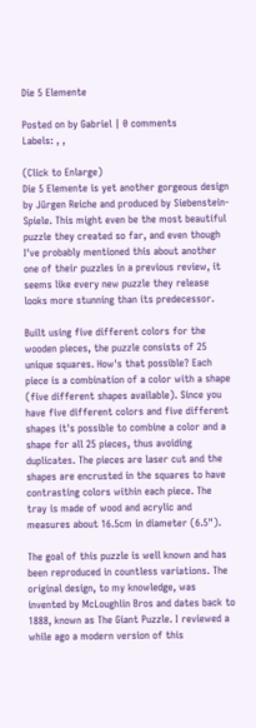Die 5 Elemente

Posted on by Gabriel | 0 comments
Labels: , ,

(Click to Enlarge)
Die 5 Elemente is yet another gorgeous design by Jürgen Reiche and produced by Siebenstein-Spiele. This might even be the most beautiful puzzle they created so far, and even though I've probably mentioned this about another one of their puzzles in a previous review, it seems like every new puzzle they release looks more stunning than its predecessor.

Built using five different colors for the wooden pieces, the puzzle consists of 25 unique squares. How's that possible? Each piece is a combination of a color with a shape (five different shapes available). Since you have five different colors and five different shapes it's possible to combine a color and a shape for all 25 pieces, thus avoiding duplicates. The pieces are laser cut and the shapes are encrusted in the squares to have contrasting colors within each piece. The tray is made of wood and acrylic and measures about 16.5cm in diameter (6.5").

The goal of this puzzle is well known and has been reproduced in countless variations. The original design, to my knowledge, was invented by McLoughlin Bros and dates back to 1888, known as The Giant Puzzle. I reviewed a while ago a modern version of this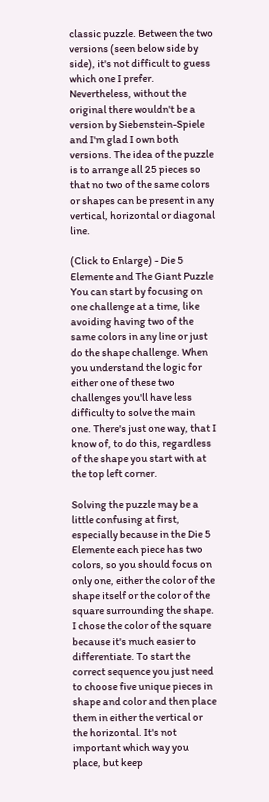classic puzzle. Between the two versions (seen below side by side), it's not difficult to guess which one I prefer. Nevertheless, without the original there wouldn't be a version by Siebenstein-Spiele and I'm glad I own both versions. The idea of the puzzle is to arrange all 25 pieces so that no two of the same colors or shapes can be present in any vertical, horizontal or diagonal line.

(Click to Enlarge) - Die 5 Elemente and The Giant Puzzle
You can start by focusing on one challenge at a time, like avoiding having two of the same colors in any line or just do the shape challenge. When you understand the logic for either one of these two challenges you'll have less difficulty to solve the main one. There's just one way, that I know of, to do this, regardless of the shape you start with at the top left corner.

Solving the puzzle may be a little confusing at first, especially because in the Die 5 Elemente each piece has two colors, so you should focus on only one, either the color of the shape itself or the color of the square surrounding the shape. I chose the color of the square because it's much easier to differentiate. To start the correct sequence you just need to choose five unique pieces in shape and color and then place them in either the vertical or the horizontal. It's not important which way you place, but keep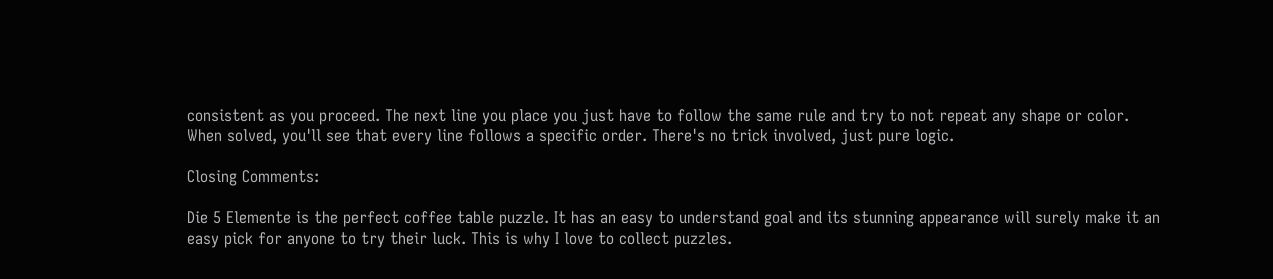consistent as you proceed. The next line you place you just have to follow the same rule and try to not repeat any shape or color.  When solved, you'll see that every line follows a specific order. There's no trick involved, just pure logic.

Closing Comments:

Die 5 Elemente is the perfect coffee table puzzle. It has an easy to understand goal and its stunning appearance will surely make it an easy pick for anyone to try their luck. This is why I love to collect puzzles.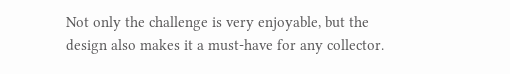Not only the challenge is very enjoyable, but the design also makes it a must-have for any collector.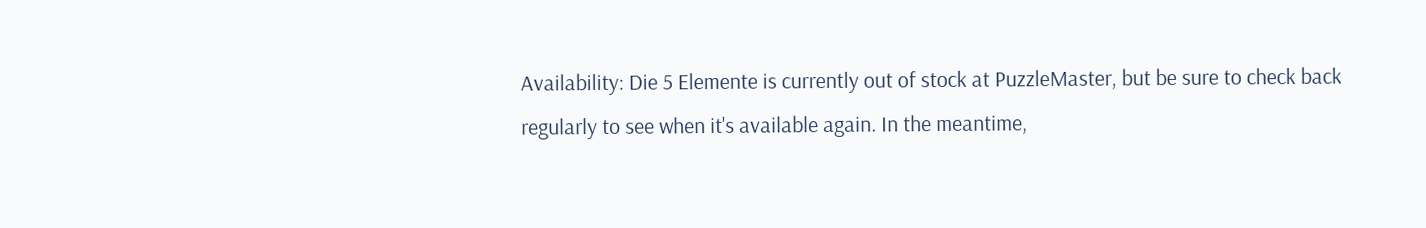Availability: Die 5 Elemente is currently out of stock at PuzzleMaster, but be sure to check back regularly to see when it's available again. In the meantime,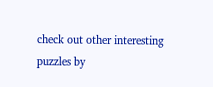check out other interesting puzzles by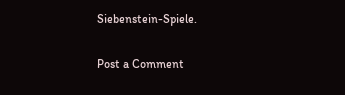Siebenstein-Spiele.


Post a Comment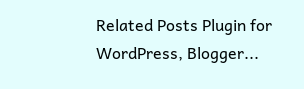Related Posts Plugin for WordPress, Blogger...